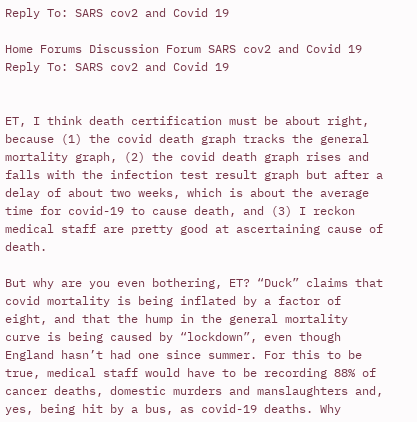Reply To: SARS cov2 and Covid 19

Home Forums Discussion Forum SARS cov2 and Covid 19 Reply To: SARS cov2 and Covid 19


ET, I think death certification must be about right, because (1) the covid death graph tracks the general mortality graph, (2) the covid death graph rises and falls with the infection test result graph but after a delay of about two weeks, which is about the average time for covid-19 to cause death, and (3) I reckon medical staff are pretty good at ascertaining cause of death.

But why are you even bothering, ET? “Duck” claims that covid mortality is being inflated by a factor of eight, and that the hump in the general mortality curve is being caused by “lockdown”, even though England hasn’t had one since summer. For this to be true, medical staff would have to be recording 88% of cancer deaths, domestic murders and manslaughters and, yes, being hit by a bus, as covid-19 deaths. Why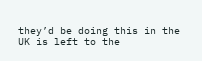they’d be doing this in the UK is left to the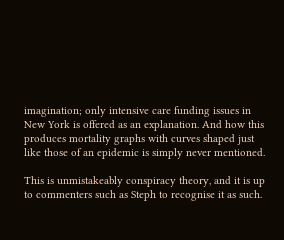imagination; only intensive care funding issues in New York is offered as an explanation. And how this produces mortality graphs with curves shaped just like those of an epidemic is simply never mentioned.

This is unmistakeably conspiracy theory, and it is up to commenters such as Steph to recognise it as such.